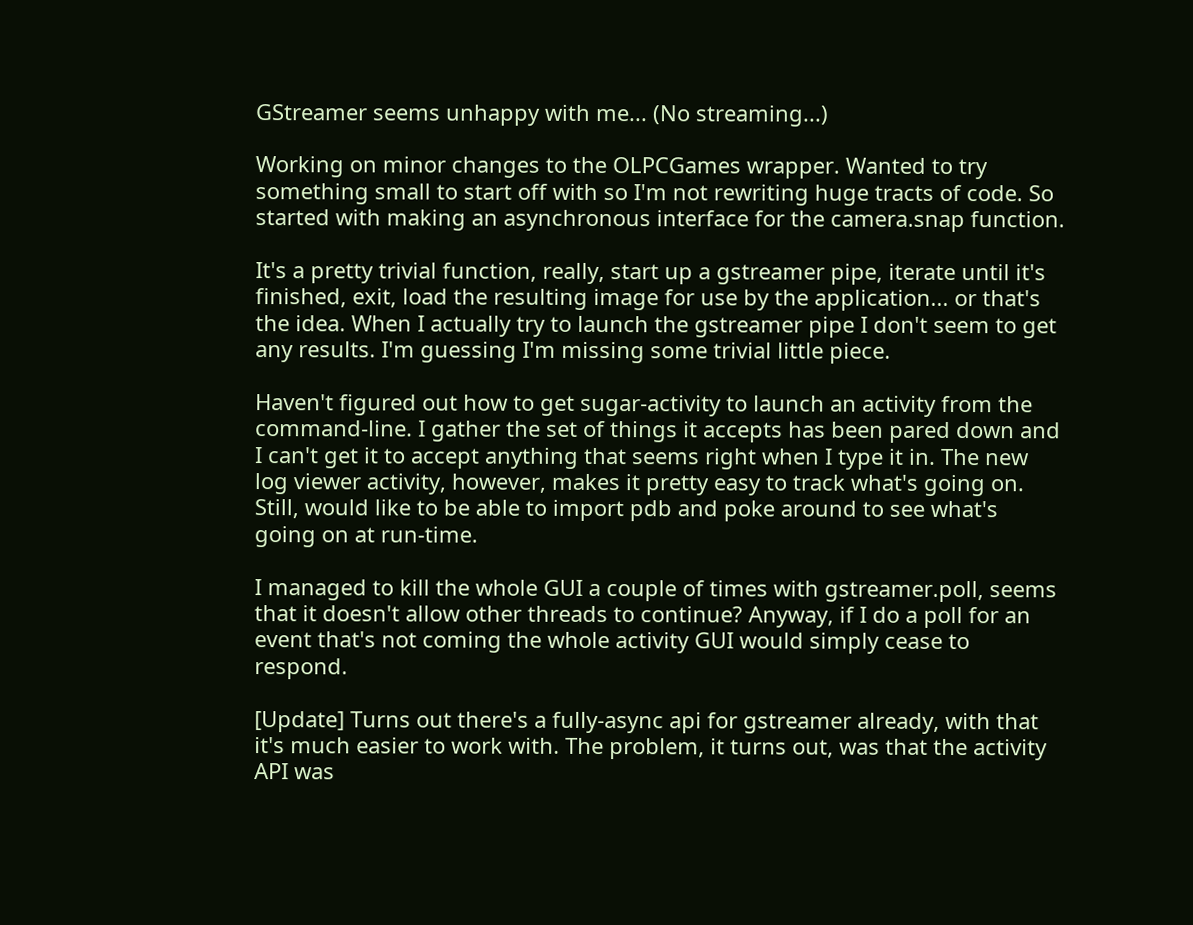GStreamer seems unhappy with me... (No streaming...)

Working on minor changes to the OLPCGames wrapper. Wanted to try something small to start off with so I'm not rewriting huge tracts of code. So started with making an asynchronous interface for the camera.snap function.

It's a pretty trivial function, really, start up a gstreamer pipe, iterate until it's finished, exit, load the resulting image for use by the application... or that's the idea. When I actually try to launch the gstreamer pipe I don't seem to get any results. I'm guessing I'm missing some trivial little piece.

Haven't figured out how to get sugar-activity to launch an activity from the command-line. I gather the set of things it accepts has been pared down and I can't get it to accept anything that seems right when I type it in. The new log viewer activity, however, makes it pretty easy to track what's going on. Still, would like to be able to import pdb and poke around to see what's going on at run-time.

I managed to kill the whole GUI a couple of times with gstreamer.poll, seems that it doesn't allow other threads to continue? Anyway, if I do a poll for an event that's not coming the whole activity GUI would simply cease to respond.

[Update] Turns out there's a fully-async api for gstreamer already, with that it's much easier to work with. The problem, it turns out, was that the activity API was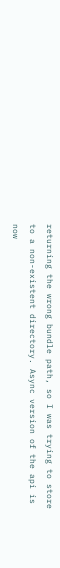returning the wrong bundle path, so I was trying to store to a non-existent directory. Async version of the api is now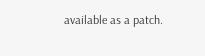available as a patch.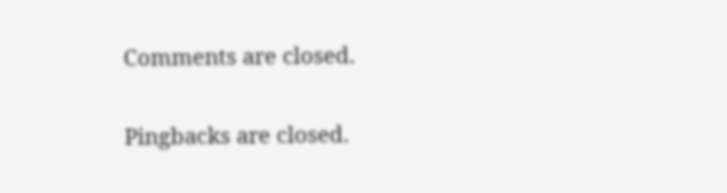Comments are closed.


Pingbacks are closed.